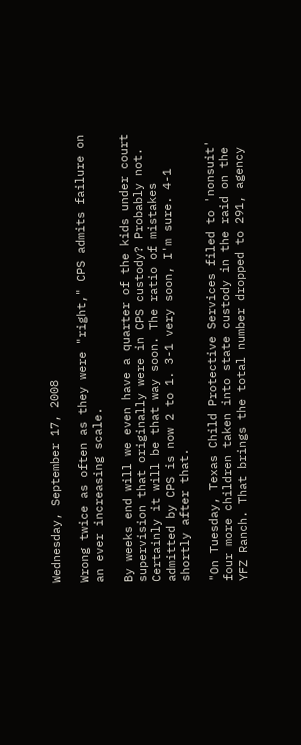Wednesday, September 17, 2008

Wrong twice as often as they were "right," CPS admits failure on an ever increasing scale.

By weeks end will we even have a quarter of the kids under court supervision that originally were in CPS custody? Probably not. Certainly it will be that way soon. The ratio of mistakes admitted by CPS is now 2 to 1. 3-1 very soon, I'm sure. 4-1 shortly after that.

"On Tuesday, Texas Child Protective Services filed to 'nonsuit' four more children taken into state custody in the raid on the YFZ Ranch. That brings the total number dropped to 291, agency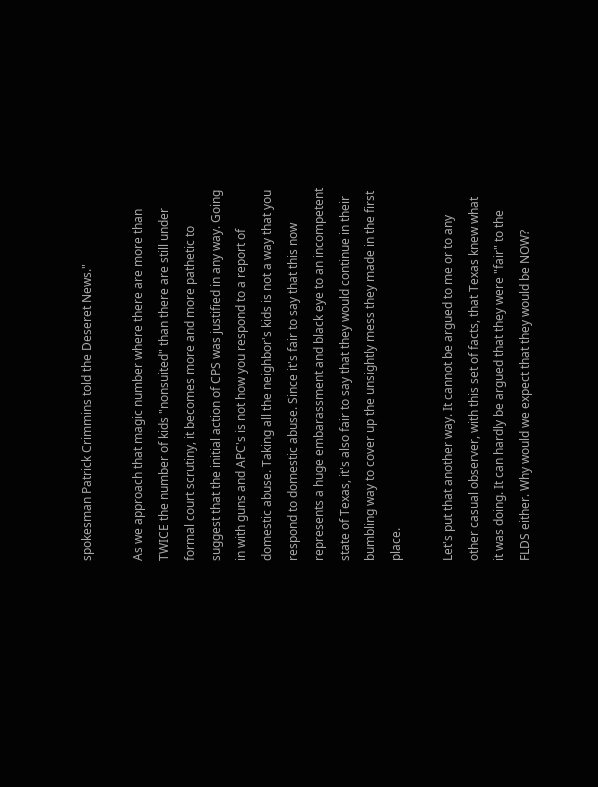spokesman Patrick Crimmins told the Deseret News."

As we approach that magic number where there are more than TWICE the number of kids "nonsuited" than there are still under formal court scrutiny, it becomes more and more pathetic to suggest that the initial action of CPS was justified in any way. Going in with guns and APC's is not how you respond to a report of domestic abuse. Taking all the neighbor's kids is not a way that you respond to domestic abuse. Since it's fair to say that this now represents a huge embarassment and black eye to an incompetent state of Texas, it's also fair to say that they would continue in their bumbling way to cover up the unsightly mess they made in the first place.

Let's put that another way. It cannot be argued to me or to any other casual observer, with this set of facts, that Texas knew what it was doing. It can hardly be argued that they were "fair" to the FLDS either. Why would we expect that they would be NOW?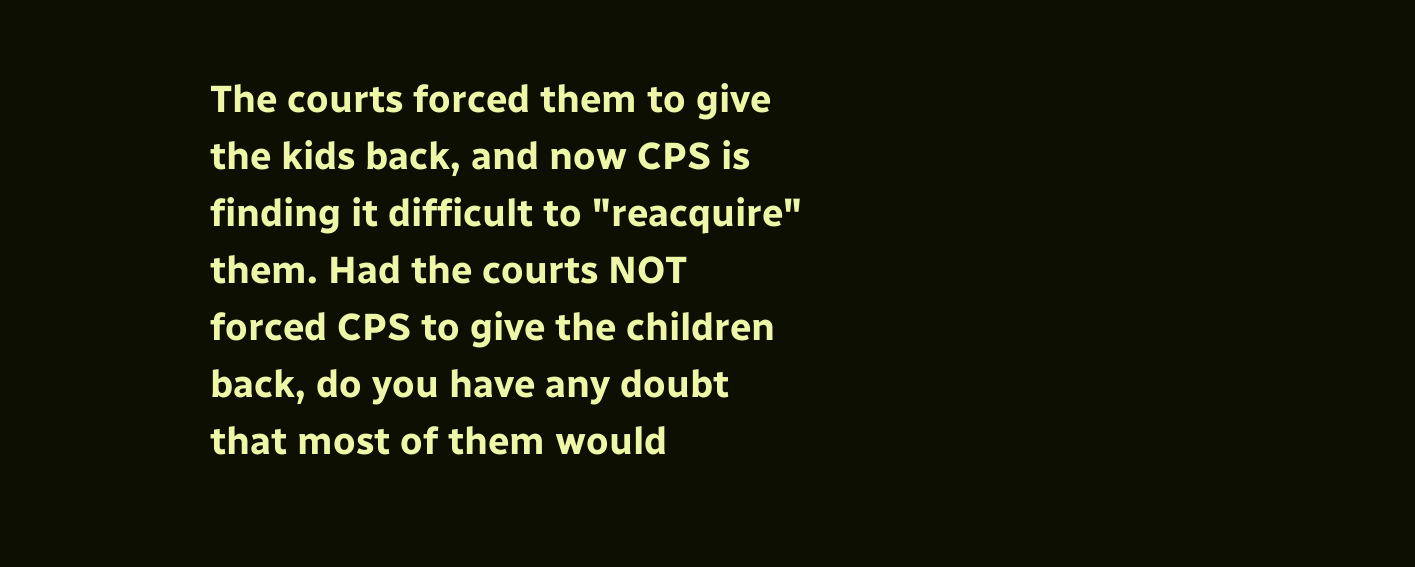The courts forced them to give the kids back, and now CPS is finding it difficult to "reacquire" them. Had the courts NOT forced CPS to give the children back, do you have any doubt that most of them would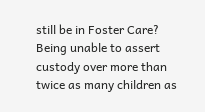still be in Foster Care? Being unable to assert custody over more than twice as many children as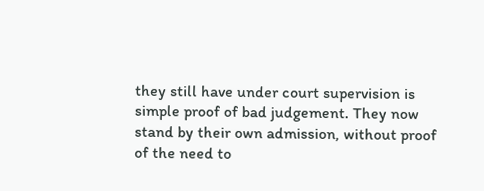they still have under court supervision is simple proof of bad judgement. They now stand by their own admission, without proof of the need to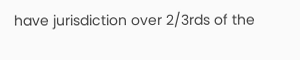have jurisdiction over 2/3rds of the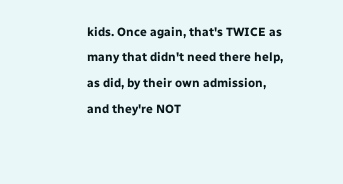kids. Once again, that's TWICE as many that didn't need there help, as did, by their own admission, and they're NOT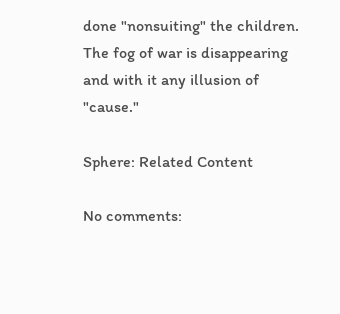done "nonsuiting" the children. The fog of war is disappearing and with it any illusion of "cause."

Sphere: Related Content

No comments: